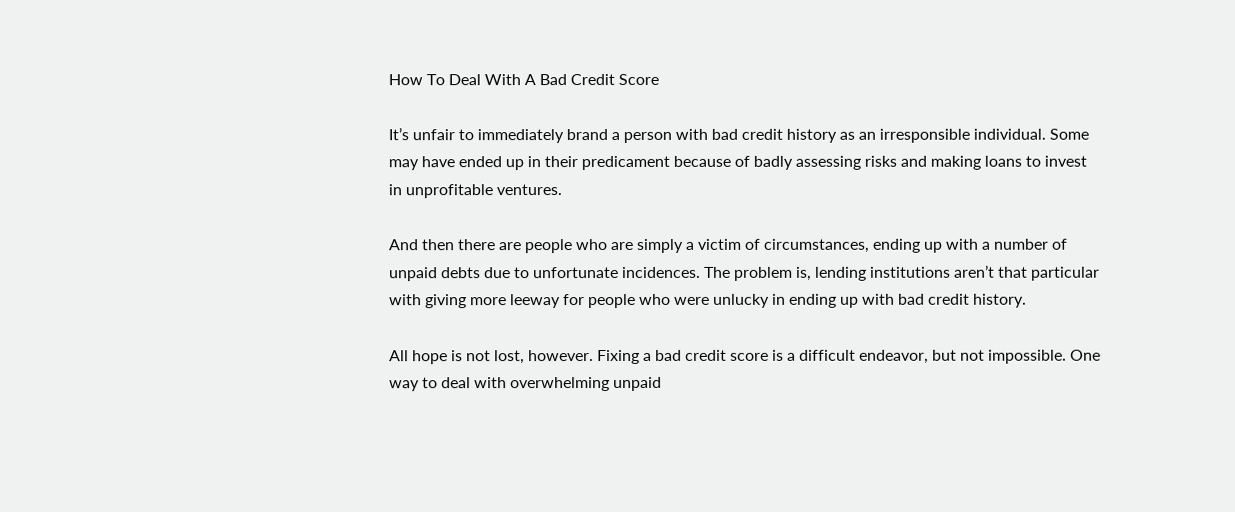How To Deal With A Bad Credit Score

It’s unfair to immediately brand a person with bad credit history as an irresponsible individual. Some may have ended up in their predicament because of badly assessing risks and making loans to invest in unprofitable ventures.

And then there are people who are simply a victim of circumstances, ending up with a number of unpaid debts due to unfortunate incidences. The problem is, lending institutions aren’t that particular with giving more leeway for people who were unlucky in ending up with bad credit history.

All hope is not lost, however. Fixing a bad credit score is a difficult endeavor, but not impossible. One way to deal with overwhelming unpaid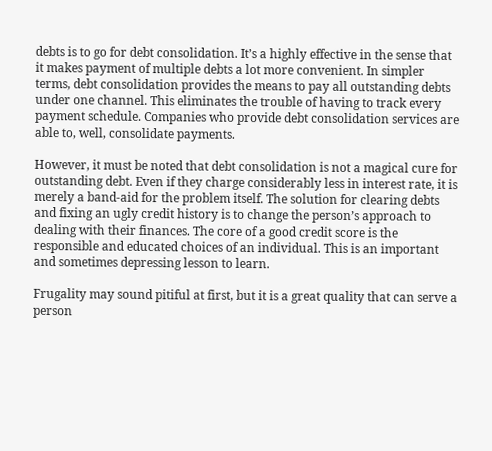debts is to go for debt consolidation. It’s a highly effective in the sense that it makes payment of multiple debts a lot more convenient. In simpler terms, debt consolidation provides the means to pay all outstanding debts under one channel. This eliminates the trouble of having to track every payment schedule. Companies who provide debt consolidation services are able to, well, consolidate payments.

However, it must be noted that debt consolidation is not a magical cure for outstanding debt. Even if they charge considerably less in interest rate, it is merely a band-aid for the problem itself. The solution for clearing debts and fixing an ugly credit history is to change the person’s approach to dealing with their finances. The core of a good credit score is the responsible and educated choices of an individual. This is an important and sometimes depressing lesson to learn.

Frugality may sound pitiful at first, but it is a great quality that can serve a person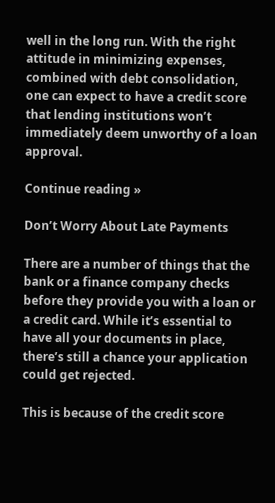well in the long run. With the right attitude in minimizing expenses, combined with debt consolidation, one can expect to have a credit score that lending institutions won’t immediately deem unworthy of a loan approval.

Continue reading »

Don’t Worry About Late Payments

There are a number of things that the bank or a finance company checks before they provide you with a loan or a credit card. While it’s essential to have all your documents in place, there’s still a chance your application could get rejected.

This is because of the credit score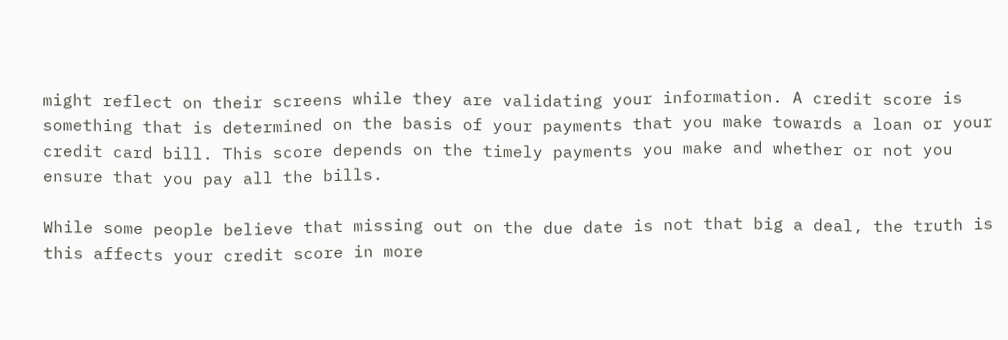might reflect on their screens while they are validating your information. A credit score is something that is determined on the basis of your payments that you make towards a loan or your credit card bill. This score depends on the timely payments you make and whether or not you ensure that you pay all the bills.

While some people believe that missing out on the due date is not that big a deal, the truth is this affects your credit score in more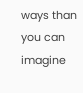ways than you can imagine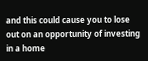and this could cause you to lose out on an opportunity of investing in a home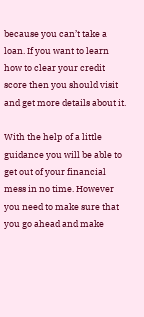because you can’t take a loan. If you want to learn how to clear your credit score then you should visit and get more details about it.

With the help of a little guidance you will be able to get out of your financial mess in no time. However you need to make sure that you go ahead and make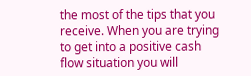the most of the tips that you receive. When you are trying to get into a positive cash flow situation you will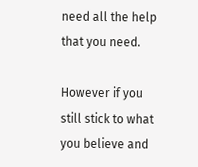need all the help that you need.

However if you still stick to what you believe and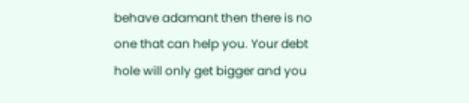behave adamant then there is no one that can help you. Your debt hole will only get bigger and you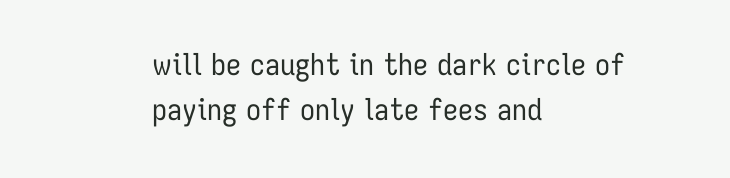will be caught in the dark circle of paying off only late fees and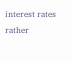interest rates rather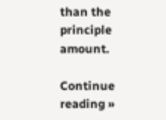than the principle amount.

Continue reading »